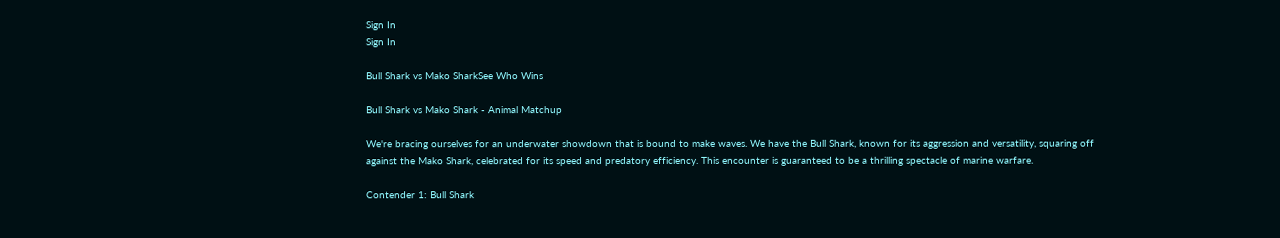Sign In
Sign In

Bull Shark vs Mako SharkSee Who Wins

Bull Shark vs Mako Shark - Animal Matchup

We're bracing ourselves for an underwater showdown that is bound to make waves. We have the Bull Shark, known for its aggression and versatility, squaring off against the Mako Shark, celebrated for its speed and predatory efficiency. This encounter is guaranteed to be a thrilling spectacle of marine warfare.

Contender 1: Bull Shark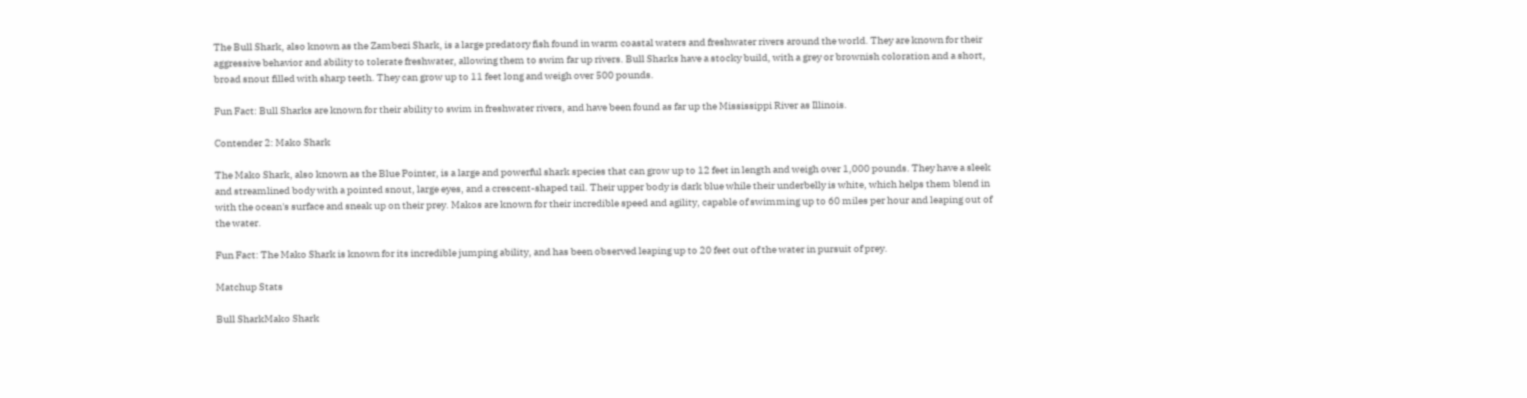The Bull Shark, also known as the Zambezi Shark, is a large predatory fish found in warm coastal waters and freshwater rivers around the world. They are known for their aggressive behavior and ability to tolerate freshwater, allowing them to swim far up rivers. Bull Sharks have a stocky build, with a grey or brownish coloration and a short, broad snout filled with sharp teeth. They can grow up to 11 feet long and weigh over 500 pounds.

Fun Fact: Bull Sharks are known for their ability to swim in freshwater rivers, and have been found as far up the Mississippi River as Illinois.

Contender 2: Mako Shark

The Mako Shark, also known as the Blue Pointer, is a large and powerful shark species that can grow up to 12 feet in length and weigh over 1,000 pounds. They have a sleek and streamlined body with a pointed snout, large eyes, and a crescent-shaped tail. Their upper body is dark blue while their underbelly is white, which helps them blend in with the ocean's surface and sneak up on their prey. Makos are known for their incredible speed and agility, capable of swimming up to 60 miles per hour and leaping out of the water.

Fun Fact: The Mako Shark is known for its incredible jumping ability, and has been observed leaping up to 20 feet out of the water in pursuit of prey.

Matchup Stats

Bull SharkMako Shark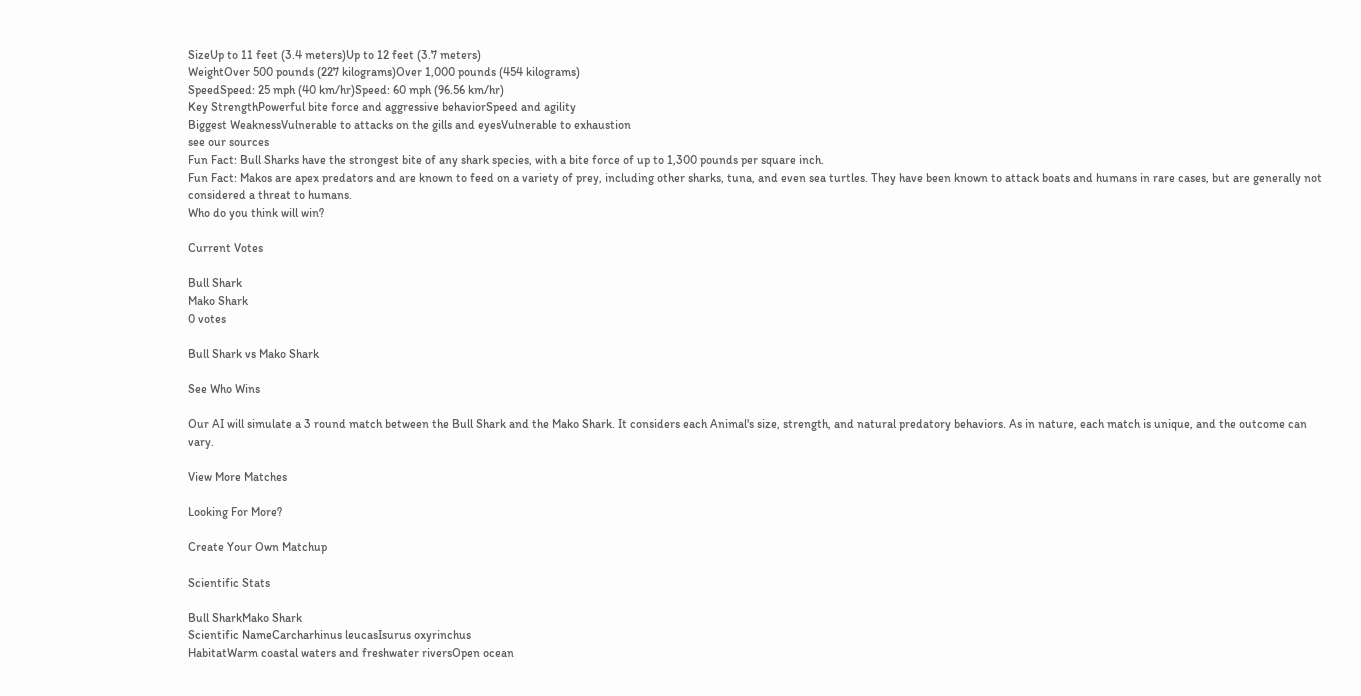SizeUp to 11 feet (3.4 meters)Up to 12 feet (3.7 meters)
WeightOver 500 pounds (227 kilograms)Over 1,000 pounds (454 kilograms)
SpeedSpeed: 25 mph (40 km/hr)Speed: 60 mph (96.56 km/hr)
Key StrengthPowerful bite force and aggressive behaviorSpeed and agility
Biggest WeaknessVulnerable to attacks on the gills and eyesVulnerable to exhaustion
see our sources
Fun Fact: Bull Sharks have the strongest bite of any shark species, with a bite force of up to 1,300 pounds per square inch.
Fun Fact: Makos are apex predators and are known to feed on a variety of prey, including other sharks, tuna, and even sea turtles. They have been known to attack boats and humans in rare cases, but are generally not considered a threat to humans.
Who do you think will win?

Current Votes

Bull Shark
Mako Shark
0 votes

Bull Shark vs Mako Shark

See Who Wins

Our AI will simulate a 3 round match between the Bull Shark and the Mako Shark. It considers each Animal's size, strength, and natural predatory behaviors. As in nature, each match is unique, and the outcome can vary.

View More Matches

Looking For More?

Create Your Own Matchup

Scientific Stats

Bull SharkMako Shark
Scientific NameCarcharhinus leucasIsurus oxyrinchus
HabitatWarm coastal waters and freshwater riversOpen ocean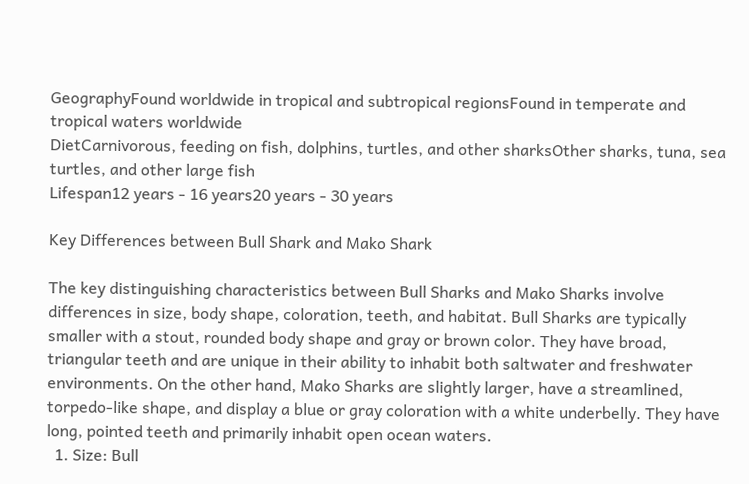GeographyFound worldwide in tropical and subtropical regionsFound in temperate and tropical waters worldwide
DietCarnivorous, feeding on fish, dolphins, turtles, and other sharksOther sharks, tuna, sea turtles, and other large fish
Lifespan12 years - 16 years20 years - 30 years

Key Differences between Bull Shark and Mako Shark

The key distinguishing characteristics between Bull Sharks and Mako Sharks involve differences in size, body shape, coloration, teeth, and habitat. Bull Sharks are typically smaller with a stout, rounded body shape and gray or brown color. They have broad, triangular teeth and are unique in their ability to inhabit both saltwater and freshwater environments. On the other hand, Mako Sharks are slightly larger, have a streamlined, torpedo-like shape, and display a blue or gray coloration with a white underbelly. They have long, pointed teeth and primarily inhabit open ocean waters.
  1. Size: Bull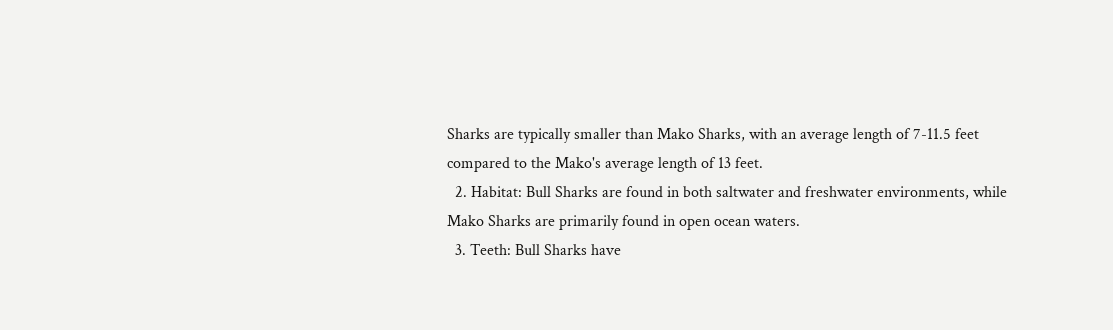Sharks are typically smaller than Mako Sharks, with an average length of 7-11.5 feet compared to the Mako's average length of 13 feet.
  2. Habitat: Bull Sharks are found in both saltwater and freshwater environments, while Mako Sharks are primarily found in open ocean waters.
  3. Teeth: Bull Sharks have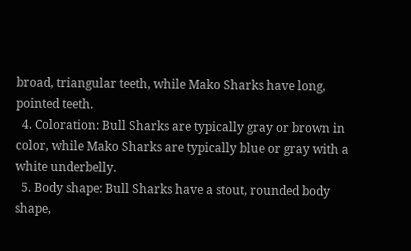broad, triangular teeth, while Mako Sharks have long, pointed teeth.
  4. Coloration: Bull Sharks are typically gray or brown in color, while Mako Sharks are typically blue or gray with a white underbelly.
  5. Body shape: Bull Sharks have a stout, rounded body shape,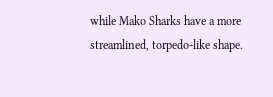while Mako Sharks have a more streamlined, torpedo-like shape.